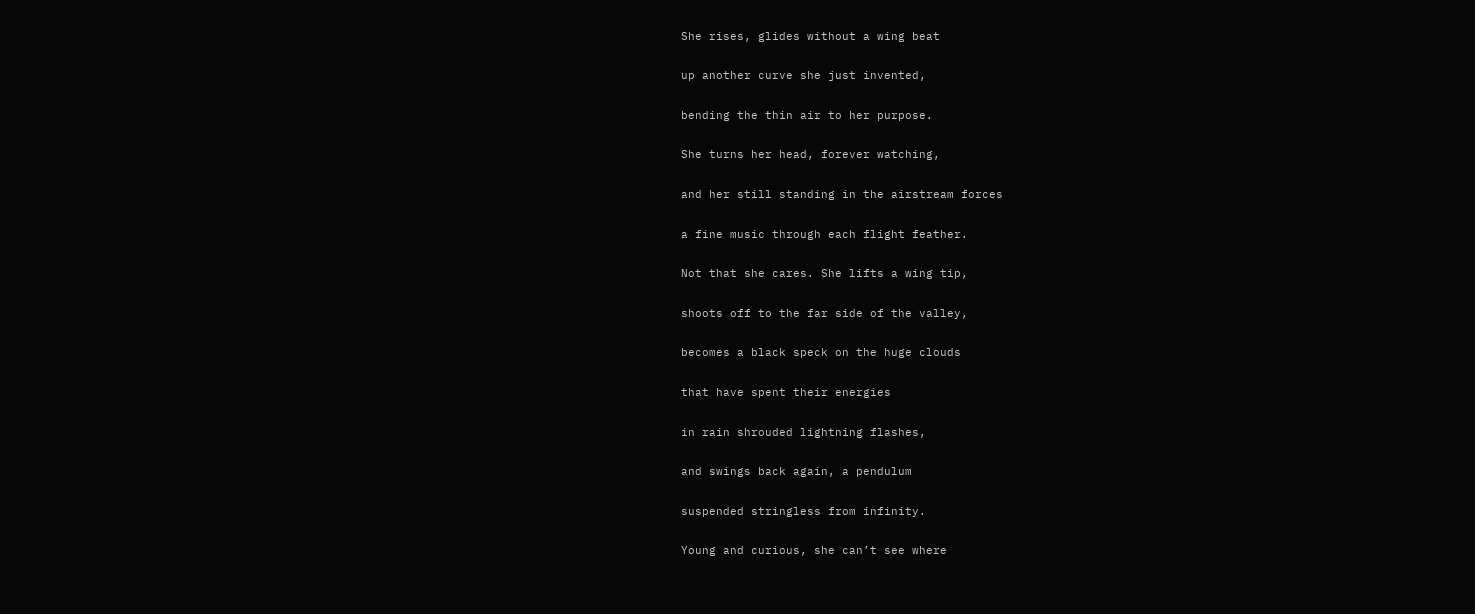She rises, glides without a wing beat

up another curve she just invented,

bending the thin air to her purpose.

She turns her head, forever watching,

and her still standing in the airstream forces

a fine music through each flight feather.

Not that she cares. She lifts a wing tip,

shoots off to the far side of the valley,

becomes a black speck on the huge clouds

that have spent their energies

in rain shrouded lightning flashes,

and swings back again, a pendulum

suspended stringless from infinity.

Young and curious, she can’t see where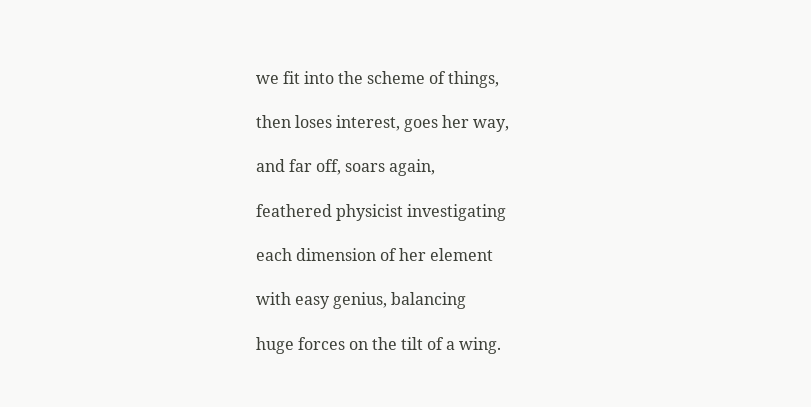we fit into the scheme of things,

then loses interest, goes her way,

and far off, soars again,

feathered physicist investigating

each dimension of her element

with easy genius, balancing

huge forces on the tilt of a wing.